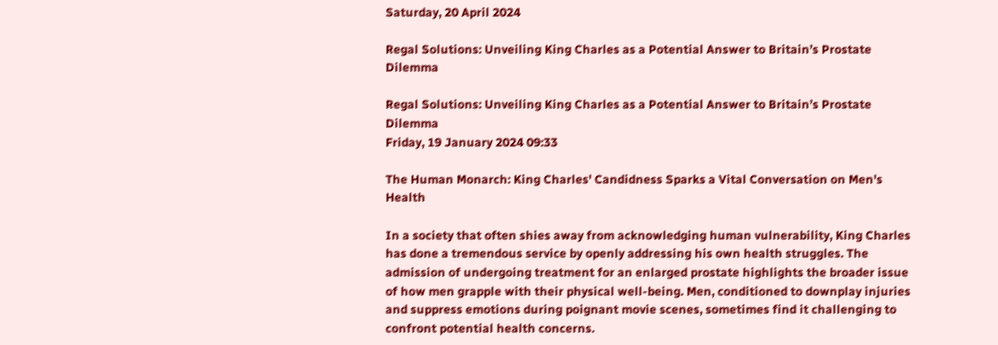Saturday, 20 April 2024

Regal Solutions: Unveiling King Charles as a Potential Answer to Britain’s Prostate Dilemma

Regal Solutions: Unveiling King Charles as a Potential Answer to Britain’s Prostate Dilemma
Friday, 19 January 2024 09:33

The Human Monarch: King Charles' Candidness Sparks a Vital Conversation on Men's Health

In a society that often shies away from acknowledging human vulnerability, King Charles has done a tremendous service by openly addressing his own health struggles. The admission of undergoing treatment for an enlarged prostate highlights the broader issue of how men grapple with their physical well-being. Men, conditioned to downplay injuries and suppress emotions during poignant movie scenes, sometimes find it challenging to confront potential health concerns.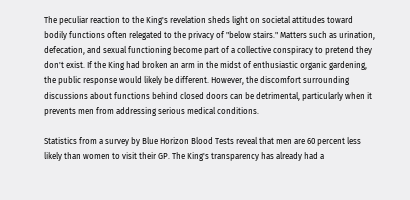The peculiar reaction to the King's revelation sheds light on societal attitudes toward bodily functions often relegated to the privacy of "below stairs." Matters such as urination, defecation, and sexual functioning become part of a collective conspiracy to pretend they don't exist. If the King had broken an arm in the midst of enthusiastic organic gardening, the public response would likely be different. However, the discomfort surrounding discussions about functions behind closed doors can be detrimental, particularly when it prevents men from addressing serious medical conditions.

Statistics from a survey by Blue Horizon Blood Tests reveal that men are 60 percent less likely than women to visit their GP. The King's transparency has already had a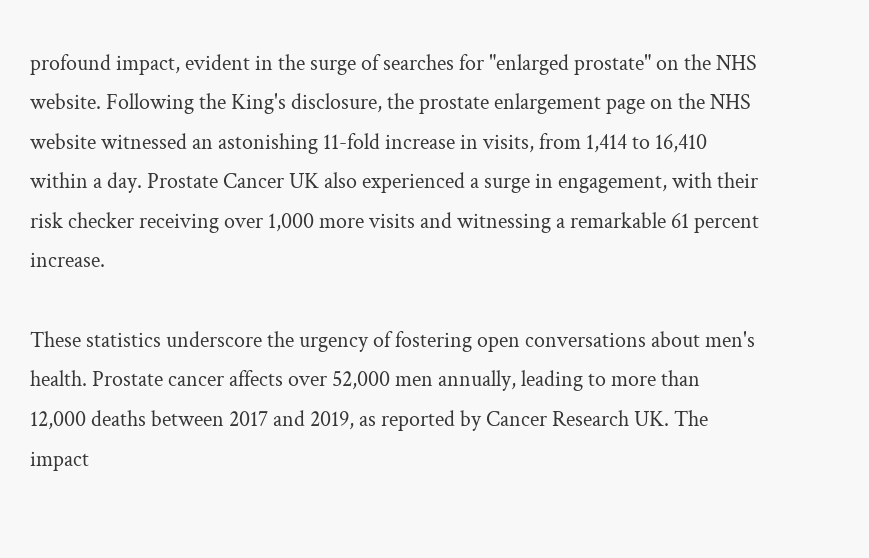profound impact, evident in the surge of searches for "enlarged prostate" on the NHS website. Following the King's disclosure, the prostate enlargement page on the NHS website witnessed an astonishing 11-fold increase in visits, from 1,414 to 16,410 within a day. Prostate Cancer UK also experienced a surge in engagement, with their risk checker receiving over 1,000 more visits and witnessing a remarkable 61 percent increase.

These statistics underscore the urgency of fostering open conversations about men's health. Prostate cancer affects over 52,000 men annually, leading to more than 12,000 deaths between 2017 and 2019, as reported by Cancer Research UK. The impact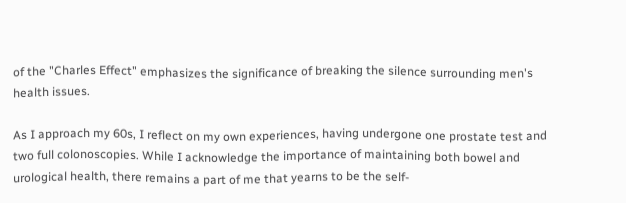of the "Charles Effect" emphasizes the significance of breaking the silence surrounding men's health issues.

As I approach my 60s, I reflect on my own experiences, having undergone one prostate test and two full colonoscopies. While I acknowledge the importance of maintaining both bowel and urological health, there remains a part of me that yearns to be the self-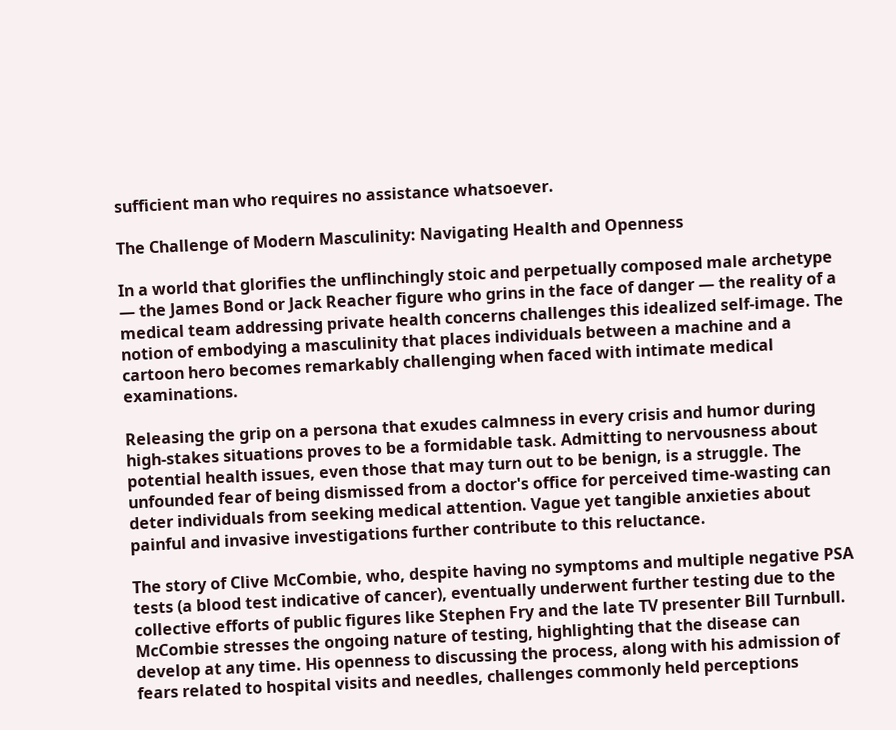sufficient man who requires no assistance whatsoever.

The Challenge of Modern Masculinity: Navigating Health and Openness

In a world that glorifies the unflinchingly stoic and perpetually composed male archetype — the James Bond or Jack Reacher figure who grins in the face of danger — the reality of a medical team addressing private health concerns challenges this idealized self-image. The notion of embodying a masculinity that places individuals between a machine and a cartoon hero becomes remarkably challenging when faced with intimate medical examinations.

Releasing the grip on a persona that exudes calmness in every crisis and humor during high-stakes situations proves to be a formidable task. Admitting to nervousness about potential health issues, even those that may turn out to be benign, is a struggle. The unfounded fear of being dismissed from a doctor's office for perceived time-wasting can deter individuals from seeking medical attention. Vague yet tangible anxieties about painful and invasive investigations further contribute to this reluctance.

The story of Clive McCombie, who, despite having no symptoms and multiple negative PSA tests (a blood test indicative of cancer), eventually underwent further testing due to the collective efforts of public figures like Stephen Fry and the late TV presenter Bill Turnbull. McCombie stresses the ongoing nature of testing, highlighting that the disease can develop at any time. His openness to discussing the process, along with his admission of fears related to hospital visits and needles, challenges commonly held perceptions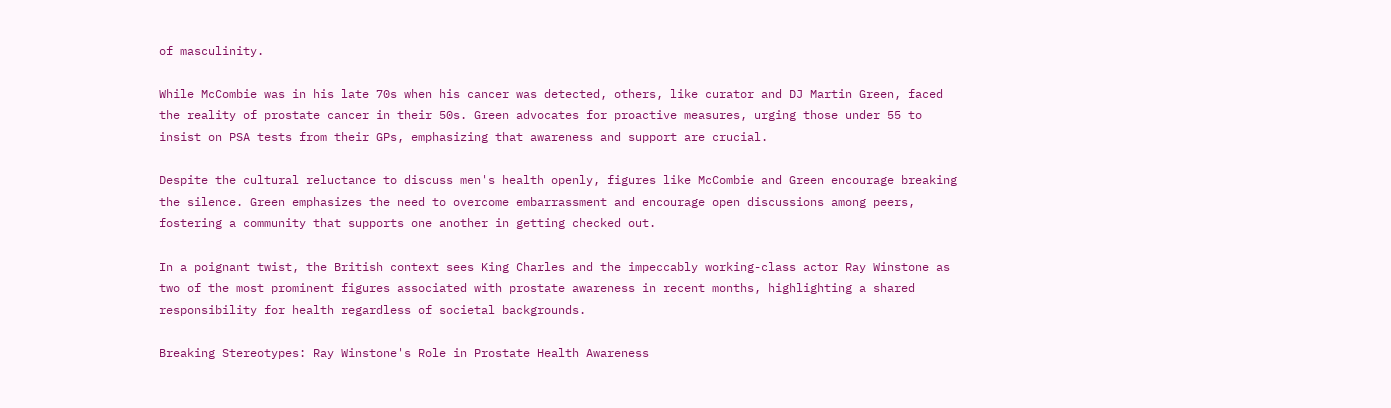of masculinity.

While McCombie was in his late 70s when his cancer was detected, others, like curator and DJ Martin Green, faced the reality of prostate cancer in their 50s. Green advocates for proactive measures, urging those under 55 to insist on PSA tests from their GPs, emphasizing that awareness and support are crucial.

Despite the cultural reluctance to discuss men's health openly, figures like McCombie and Green encourage breaking the silence. Green emphasizes the need to overcome embarrassment and encourage open discussions among peers, fostering a community that supports one another in getting checked out.

In a poignant twist, the British context sees King Charles and the impeccably working-class actor Ray Winstone as two of the most prominent figures associated with prostate awareness in recent months, highlighting a shared responsibility for health regardless of societal backgrounds.

Breaking Stereotypes: Ray Winstone's Role in Prostate Health Awareness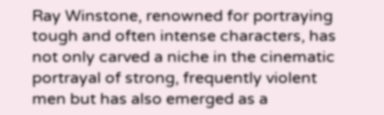Ray Winstone, renowned for portraying tough and often intense characters, has not only carved a niche in the cinematic portrayal of strong, frequently violent men but has also emerged as a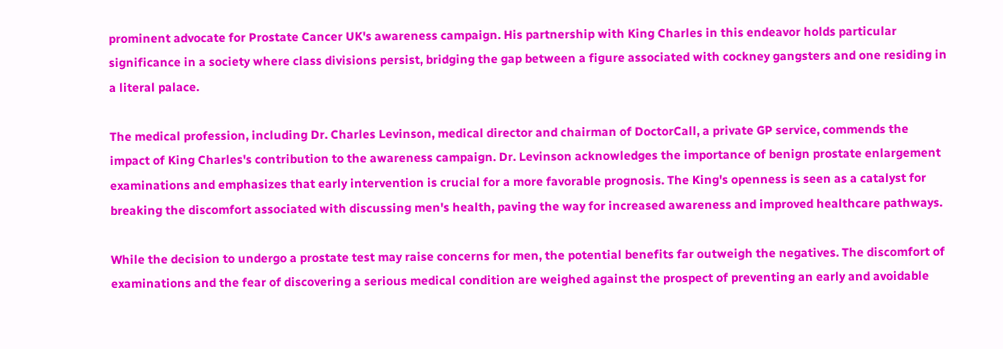prominent advocate for Prostate Cancer UK's awareness campaign. His partnership with King Charles in this endeavor holds particular significance in a society where class divisions persist, bridging the gap between a figure associated with cockney gangsters and one residing in a literal palace.

The medical profession, including Dr. Charles Levinson, medical director and chairman of DoctorCall, a private GP service, commends the impact of King Charles's contribution to the awareness campaign. Dr. Levinson acknowledges the importance of benign prostate enlargement examinations and emphasizes that early intervention is crucial for a more favorable prognosis. The King's openness is seen as a catalyst for breaking the discomfort associated with discussing men's health, paving the way for increased awareness and improved healthcare pathways.

While the decision to undergo a prostate test may raise concerns for men, the potential benefits far outweigh the negatives. The discomfort of examinations and the fear of discovering a serious medical condition are weighed against the prospect of preventing an early and avoidable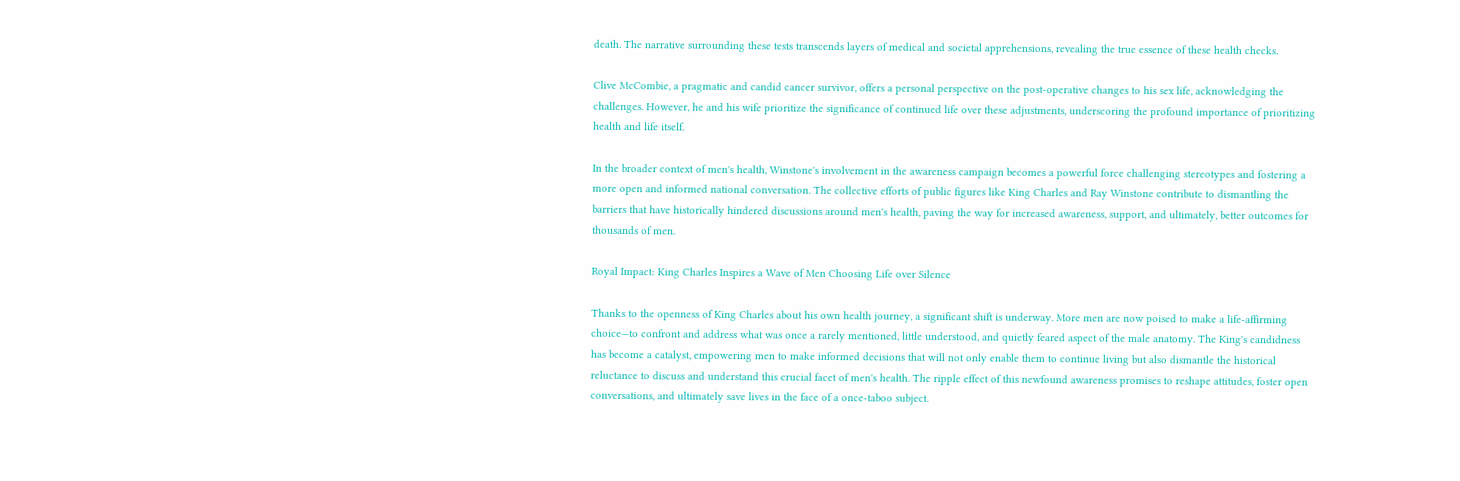death. The narrative surrounding these tests transcends layers of medical and societal apprehensions, revealing the true essence of these health checks.

Clive McCombie, a pragmatic and candid cancer survivor, offers a personal perspective on the post-operative changes to his sex life, acknowledging the challenges. However, he and his wife prioritize the significance of continued life over these adjustments, underscoring the profound importance of prioritizing health and life itself.

In the broader context of men's health, Winstone's involvement in the awareness campaign becomes a powerful force challenging stereotypes and fostering a more open and informed national conversation. The collective efforts of public figures like King Charles and Ray Winstone contribute to dismantling the barriers that have historically hindered discussions around men's health, paving the way for increased awareness, support, and ultimately, better outcomes for thousands of men.

Royal Impact: King Charles Inspires a Wave of Men Choosing Life over Silence

Thanks to the openness of King Charles about his own health journey, a significant shift is underway. More men are now poised to make a life-affirming choice—to confront and address what was once a rarely mentioned, little understood, and quietly feared aspect of the male anatomy. The King's candidness has become a catalyst, empowering men to make informed decisions that will not only enable them to continue living but also dismantle the historical reluctance to discuss and understand this crucial facet of men's health. The ripple effect of this newfound awareness promises to reshape attitudes, foster open conversations, and ultimately save lives in the face of a once-taboo subject.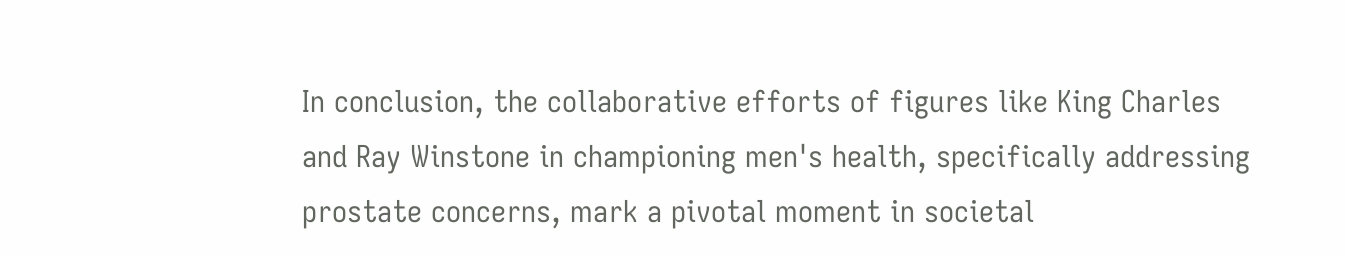In conclusion, the collaborative efforts of figures like King Charles and Ray Winstone in championing men's health, specifically addressing prostate concerns, mark a pivotal moment in societal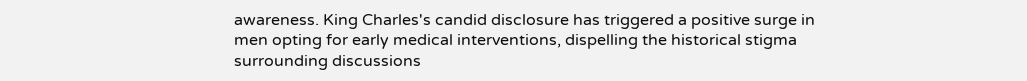awareness. King Charles's candid disclosure has triggered a positive surge in men opting for early medical interventions, dispelling the historical stigma surrounding discussions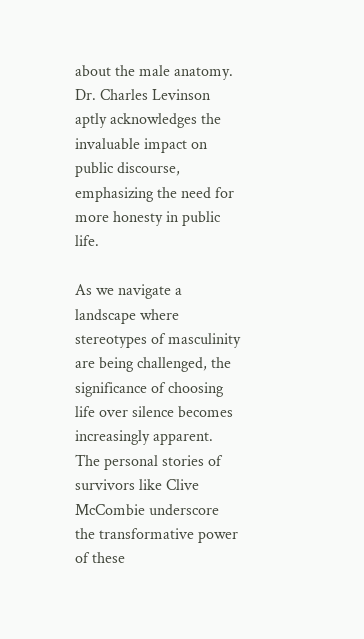about the male anatomy. Dr. Charles Levinson aptly acknowledges the invaluable impact on public discourse, emphasizing the need for more honesty in public life.

As we navigate a landscape where stereotypes of masculinity are being challenged, the significance of choosing life over silence becomes increasingly apparent. The personal stories of survivors like Clive McCombie underscore the transformative power of these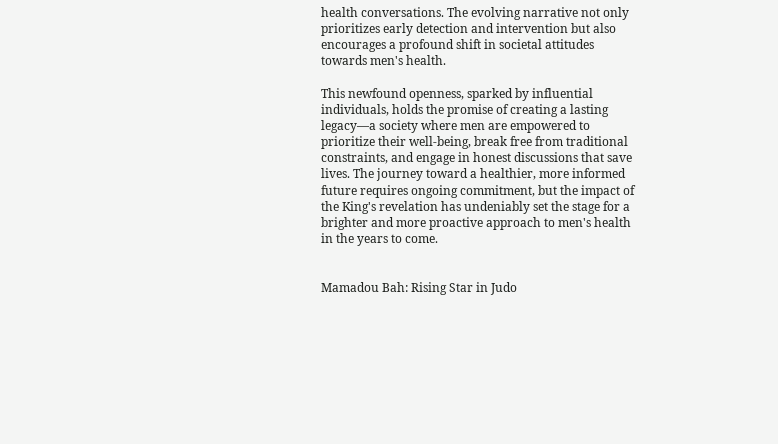health conversations. The evolving narrative not only prioritizes early detection and intervention but also encourages a profound shift in societal attitudes towards men's health.

This newfound openness, sparked by influential individuals, holds the promise of creating a lasting legacy—a society where men are empowered to prioritize their well-being, break free from traditional constraints, and engage in honest discussions that save lives. The journey toward a healthier, more informed future requires ongoing commitment, but the impact of the King's revelation has undeniably set the stage for a brighter and more proactive approach to men's health in the years to come.


Mamadou Bah: Rising Star in Judo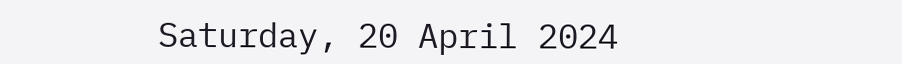Saturday, 20 April 2024